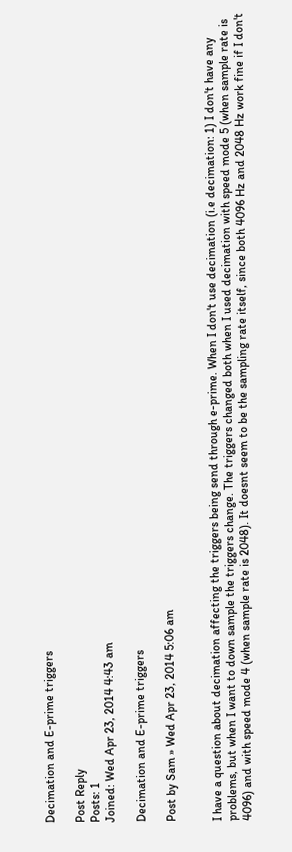Decimation and E-prime triggers

Post Reply
Posts: 1
Joined: Wed Apr 23, 2014 4:43 am

Decimation and E-prime triggers

Post by Sam » Wed Apr 23, 2014 5:06 am


I have a question about decimation affecting the triggers being send through e-prime. When I don't use decimation (i.e decimation: 1) I don't have any problems, but when I want to down sample the triggers change. The triggers changed both when I used decimation with speed mode 5 (when sample rate is 4096) and with speed mode 4 (when sample rate is 2048). It doesnt seem to be the sampling rate itself, since both 4096 Hz and 2048 Hz work fine if I don't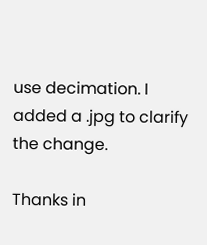use decimation. I added a .jpg to clarify the change.

Thanks in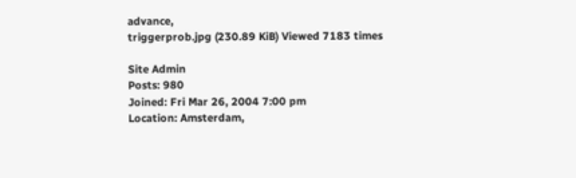advance,
triggerprob.jpg (230.89 KiB) Viewed 7183 times

Site Admin
Posts: 980
Joined: Fri Mar 26, 2004 7:00 pm
Location: Amsterdam,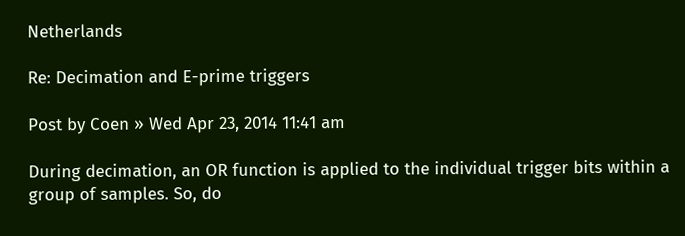Netherlands

Re: Decimation and E-prime triggers

Post by Coen » Wed Apr 23, 2014 11:41 am

During decimation, an OR function is applied to the individual trigger bits within a group of samples. So, do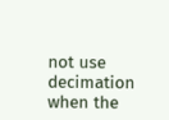not use decimation when the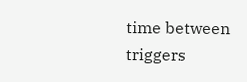time between triggers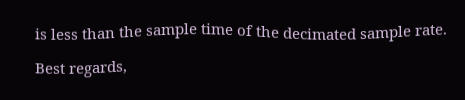is less than the sample time of the decimated sample rate.

Best regards,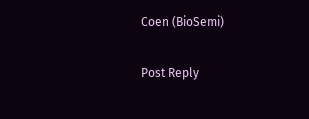Coen (BioSemi)

Post Reply